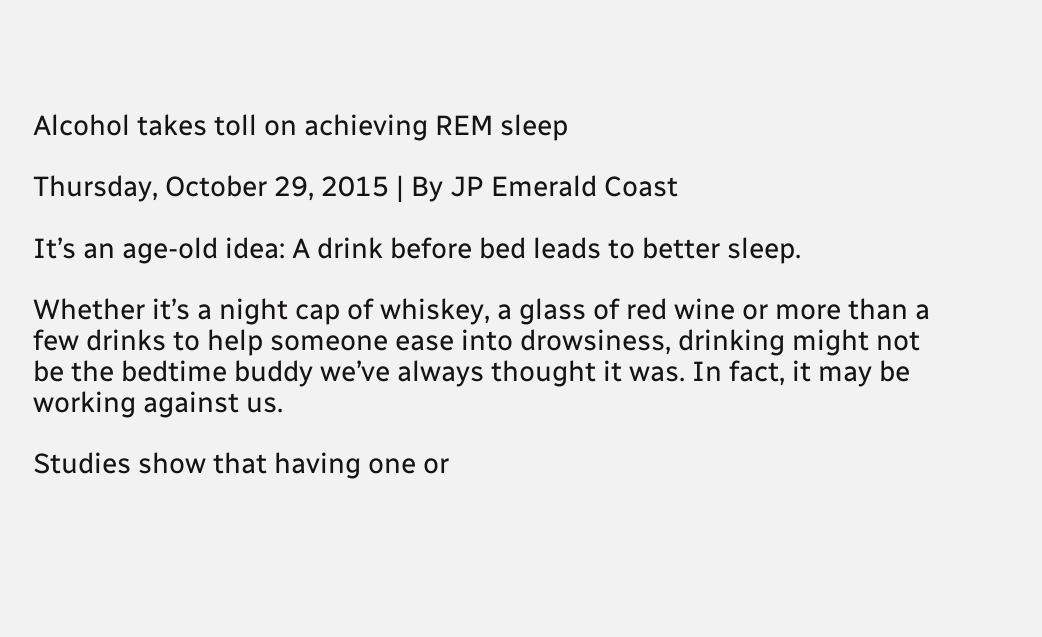Alcohol takes toll on achieving REM sleep

Thursday, October 29, 2015 | By JP Emerald Coast

It’s an age-old idea: A drink before bed leads to better sleep.

Whether it’s a night cap of whiskey, a glass of red wine or more than a few drinks to help someone ease into drowsiness, drinking might not be the bedtime buddy we’ve always thought it was. In fact, it may be working against us.

Studies show that having one or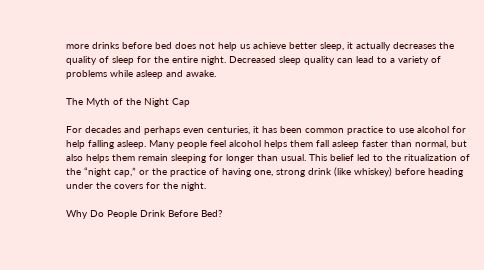more drinks before bed does not help us achieve better sleep, it actually decreases the quality of sleep for the entire night. Decreased sleep quality can lead to a variety of problems while asleep and awake.

The Myth of the Night Cap

For decades and perhaps even centuries, it has been common practice to use alcohol for help falling asleep. Many people feel alcohol helps them fall asleep faster than normal, but also helps them remain sleeping for longer than usual. This belief led to the ritualization of the “night cap,” or the practice of having one, strong drink (like whiskey) before heading under the covers for the night.

Why Do People Drink Before Bed?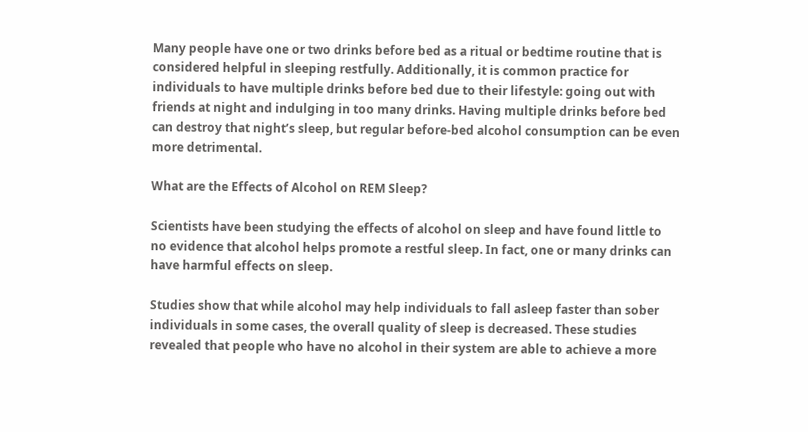Many people have one or two drinks before bed as a ritual or bedtime routine that is considered helpful in sleeping restfully. Additionally, it is common practice for individuals to have multiple drinks before bed due to their lifestyle: going out with friends at night and indulging in too many drinks. Having multiple drinks before bed can destroy that night’s sleep, but regular before-bed alcohol consumption can be even more detrimental.

What are the Effects of Alcohol on REM Sleep?

Scientists have been studying the effects of alcohol on sleep and have found little to no evidence that alcohol helps promote a restful sleep. In fact, one or many drinks can have harmful effects on sleep.

Studies show that while alcohol may help individuals to fall asleep faster than sober individuals in some cases, the overall quality of sleep is decreased. These studies revealed that people who have no alcohol in their system are able to achieve a more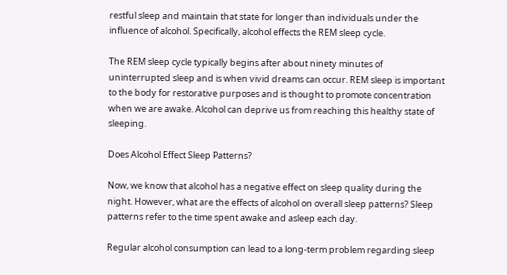restful sleep and maintain that state for longer than individuals under the influence of alcohol. Specifically, alcohol effects the REM sleep cycle.

The REM sleep cycle typically begins after about ninety minutes of uninterrupted sleep and is when vivid dreams can occur. REM sleep is important to the body for restorative purposes and is thought to promote concentration when we are awake. Alcohol can deprive us from reaching this healthy state of sleeping.

Does Alcohol Effect Sleep Patterns?

Now, we know that alcohol has a negative effect on sleep quality during the night. However, what are the effects of alcohol on overall sleep patterns? Sleep patterns refer to the time spent awake and asleep each day.

Regular alcohol consumption can lead to a long-term problem regarding sleep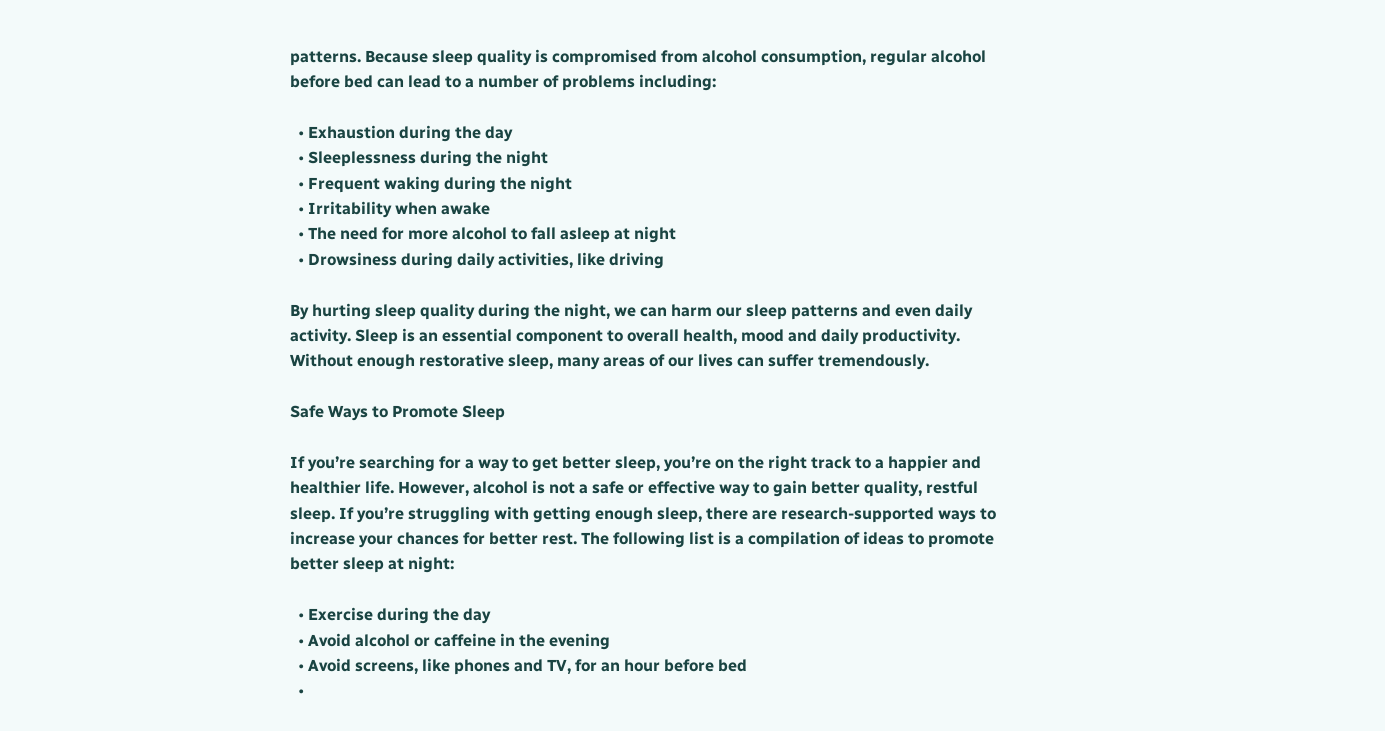patterns. Because sleep quality is compromised from alcohol consumption, regular alcohol before bed can lead to a number of problems including:

  • Exhaustion during the day
  • Sleeplessness during the night
  • Frequent waking during the night
  • Irritability when awake
  • The need for more alcohol to fall asleep at night
  • Drowsiness during daily activities, like driving

By hurting sleep quality during the night, we can harm our sleep patterns and even daily activity. Sleep is an essential component to overall health, mood and daily productivity. Without enough restorative sleep, many areas of our lives can suffer tremendously.

Safe Ways to Promote Sleep

If you’re searching for a way to get better sleep, you’re on the right track to a happier and healthier life. However, alcohol is not a safe or effective way to gain better quality, restful sleep. If you’re struggling with getting enough sleep, there are research-supported ways to increase your chances for better rest. The following list is a compilation of ideas to promote better sleep at night:

  • Exercise during the day
  • Avoid alcohol or caffeine in the evening
  • Avoid screens, like phones and TV, for an hour before bed
  •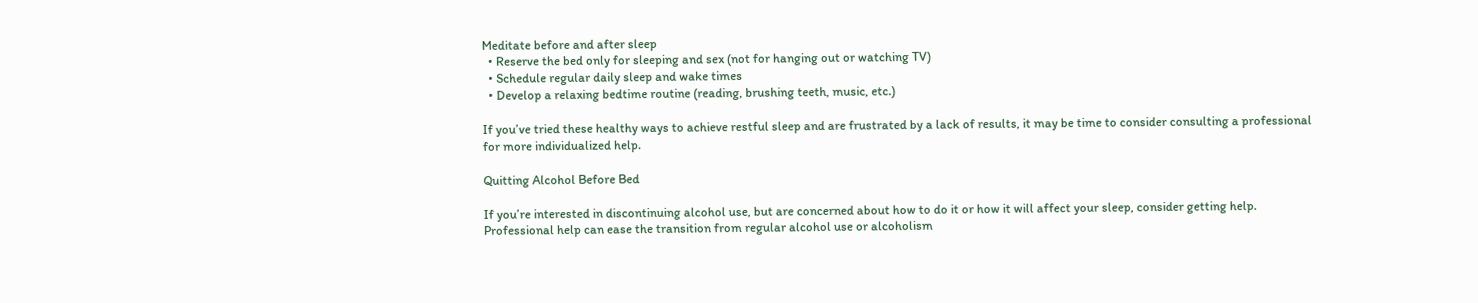Meditate before and after sleep
  • Reserve the bed only for sleeping and sex (not for hanging out or watching TV)
  • Schedule regular daily sleep and wake times
  • Develop a relaxing bedtime routine (reading, brushing teeth, music, etc.)

If you’ve tried these healthy ways to achieve restful sleep and are frustrated by a lack of results, it may be time to consider consulting a professional for more individualized help.

Quitting Alcohol Before Bed

If you’re interested in discontinuing alcohol use, but are concerned about how to do it or how it will affect your sleep, consider getting help. Professional help can ease the transition from regular alcohol use or alcoholism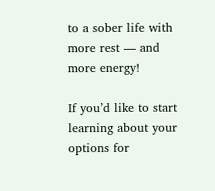to a sober life with more rest — and more energy!

If you’d like to start learning about your options for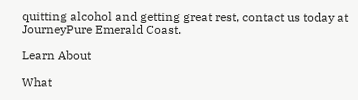quitting alcohol and getting great rest, contact us today at JourneyPure Emerald Coast.

Learn About

What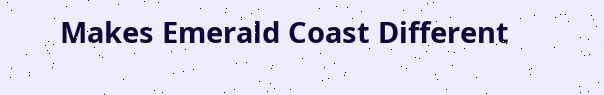Makes Emerald Coast Different